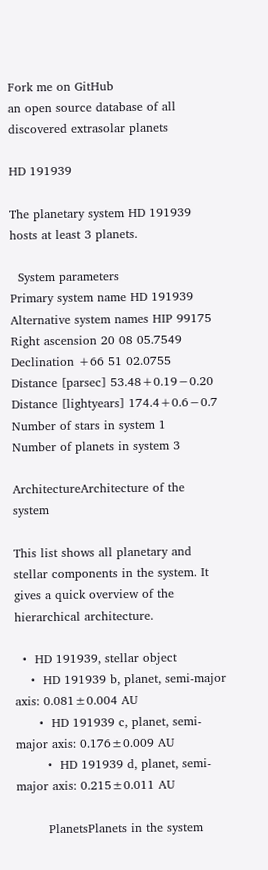Fork me on GitHub
an open source database of all discovered extrasolar planets

HD 191939

The planetary system HD 191939 hosts at least 3 planets.

  System parameters
Primary system name HD 191939
Alternative system names HIP 99175
Right ascension 20 08 05.7549
Declination +66 51 02.0755
Distance [parsec] 53.48+0.19−0.20
Distance [lightyears] 174.4+0.6−0.7
Number of stars in system 1
Number of planets in system 3

ArchitectureArchitecture of the system

This list shows all planetary and stellar components in the system. It gives a quick overview of the hierarchical architecture.

  •  HD 191939, stellar object
    •  HD 191939 b, planet, semi-major axis: 0.081±0.004 AU
      •  HD 191939 c, planet, semi-major axis: 0.176±0.009 AU
        •  HD 191939 d, planet, semi-major axis: 0.215±0.011 AU

        PlanetsPlanets in the system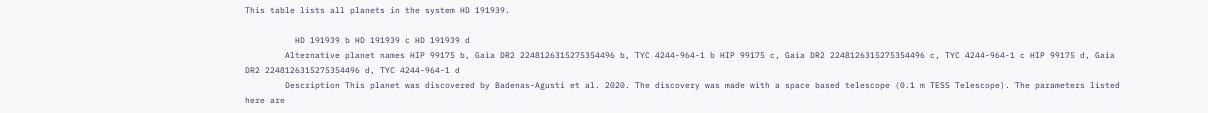This table lists all planets in the system HD 191939.

          HD 191939 b HD 191939 c HD 191939 d
        Alternative planet names HIP 99175 b, Gaia DR2 2248126315275354496 b, TYC 4244-964-1 b HIP 99175 c, Gaia DR2 2248126315275354496 c, TYC 4244-964-1 c HIP 99175 d, Gaia DR2 2248126315275354496 d, TYC 4244-964-1 d
        Description This planet was discovered by Badenas-Agusti et al. 2020. The discovery was made with a space based telescope (0.1 m TESS Telescope). The parameters listed here are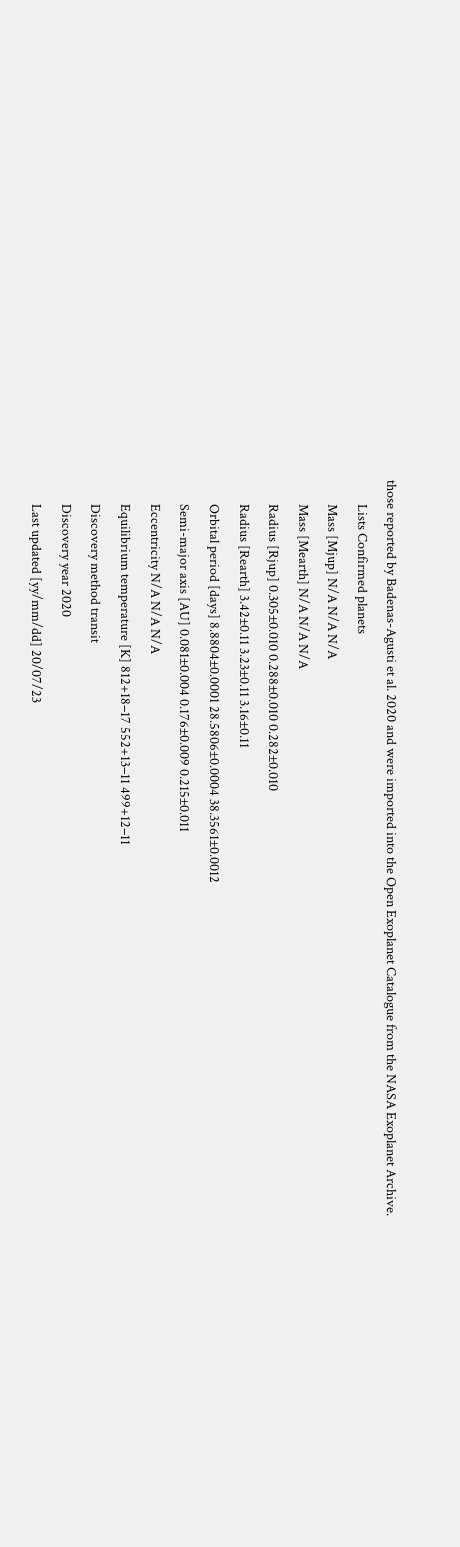those reported by Badenas-Agusti et al. 2020 and were imported into the Open Exoplanet Catalogue from the NASA Exoplanet Archive.
        Lists Confirmed planets
        Mass [Mjup] N/A N/A N/A
        Mass [Mearth] N/A N/A N/A
        Radius [Rjup] 0.305±0.010 0.288±0.010 0.282±0.010
        Radius [Rearth] 3.42±0.11 3.23±0.11 3.16±0.11
        Orbital period [days] 8.8804±0.0001 28.5806±0.0004 38.3561±0.0012
        Semi-major axis [AU] 0.081±0.004 0.176±0.009 0.215±0.011
        Eccentricity N/A N/A N/A
        Equilibrium temperature [K] 812+18−17 552+13−11 499+12−11
        Discovery method transit
        Discovery year 2020
        Last updated [yy/mm/dd] 20/07/23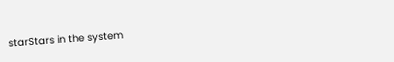starStars in the system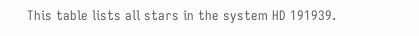This table lists all stars in the system HD 191939.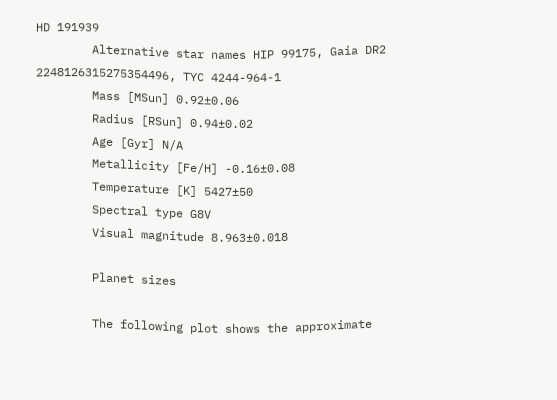HD 191939
        Alternative star names HIP 99175, Gaia DR2 2248126315275354496, TYC 4244-964-1
        Mass [MSun] 0.92±0.06
        Radius [RSun] 0.94±0.02
        Age [Gyr] N/A
        Metallicity [Fe/H] -0.16±0.08
        Temperature [K] 5427±50
        Spectral type G8V
        Visual magnitude 8.963±0.018

        Planet sizes

        The following plot shows the approximate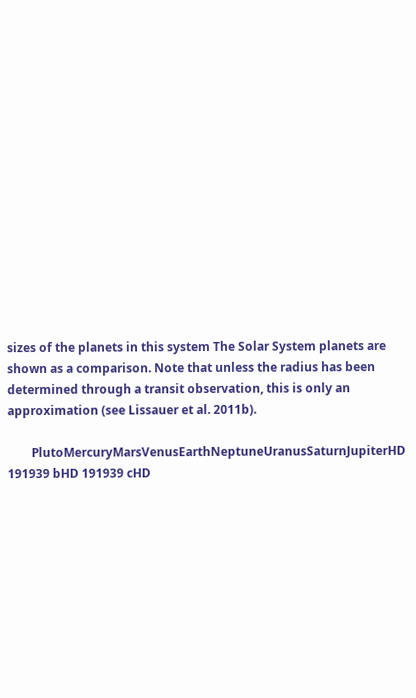sizes of the planets in this system The Solar System planets are shown as a comparison. Note that unless the radius has been determined through a transit observation, this is only an approximation (see Lissauer et al. 2011b).

        PlutoMercuryMarsVenusEarthNeptuneUranusSaturnJupiterHD 191939 bHD 191939 cHD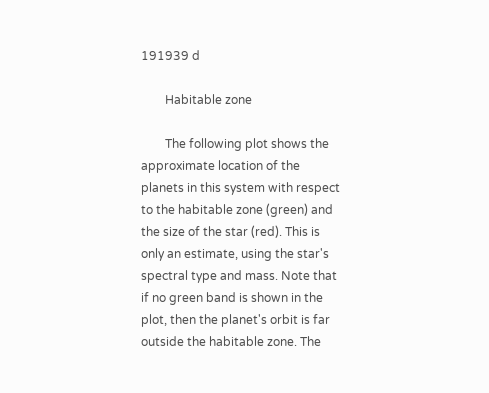191939 d

        Habitable zone

        The following plot shows the approximate location of the planets in this system with respect to the habitable zone (green) and the size of the star (red). This is only an estimate, using the star's spectral type and mass. Note that if no green band is shown in the plot, then the planet's orbit is far outside the habitable zone. The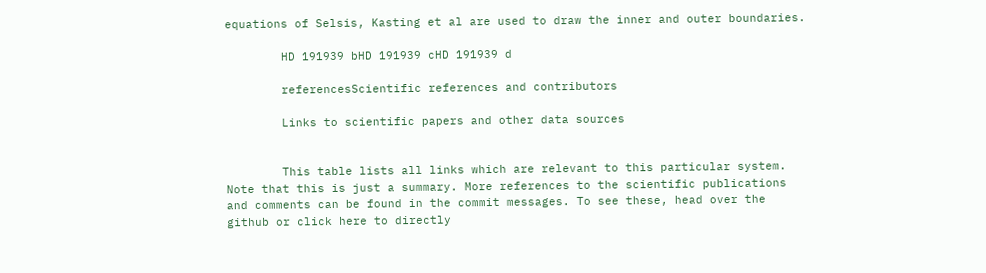equations of Selsis, Kasting et al are used to draw the inner and outer boundaries.

        HD 191939 bHD 191939 cHD 191939 d

        referencesScientific references and contributors

        Links to scientific papers and other data sources


        This table lists all links which are relevant to this particular system. Note that this is just a summary. More references to the scientific publications and comments can be found in the commit messages. To see these, head over the github or click here to directly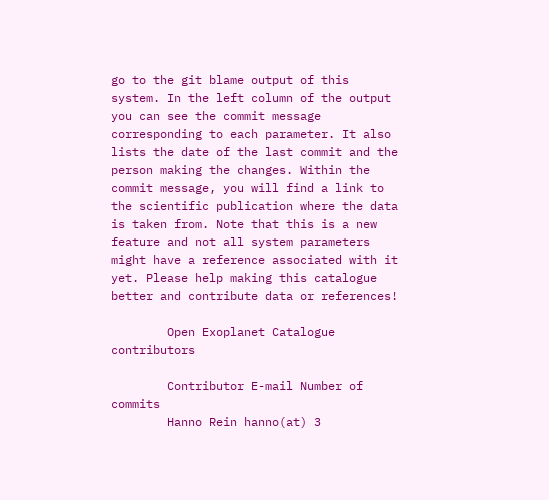go to the git blame output of this system. In the left column of the output you can see the commit message corresponding to each parameter. It also lists the date of the last commit and the person making the changes. Within the commit message, you will find a link to the scientific publication where the data is taken from. Note that this is a new feature and not all system parameters might have a reference associated with it yet. Please help making this catalogue better and contribute data or references!

        Open Exoplanet Catalogue contributors

        Contributor E-mail Number of commits
        Hanno Rein hanno(at) 3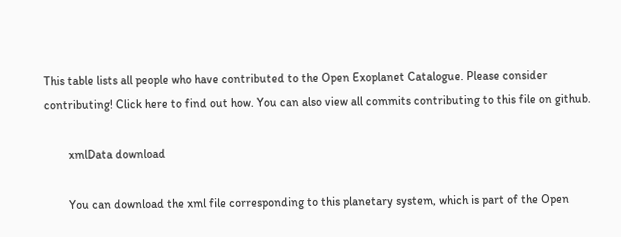This table lists all people who have contributed to the Open Exoplanet Catalogue. Please consider contributing! Click here to find out how. You can also view all commits contributing to this file on github.

        xmlData download

        You can download the xml file corresponding to this planetary system, which is part of the Open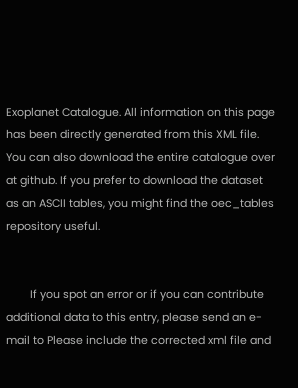Exoplanet Catalogue. All information on this page has been directly generated from this XML file. You can also download the entire catalogue over at github. If you prefer to download the dataset as an ASCII tables, you might find the oec_tables repository useful.


        If you spot an error or if you can contribute additional data to this entry, please send an e-mail to Please include the corrected xml file and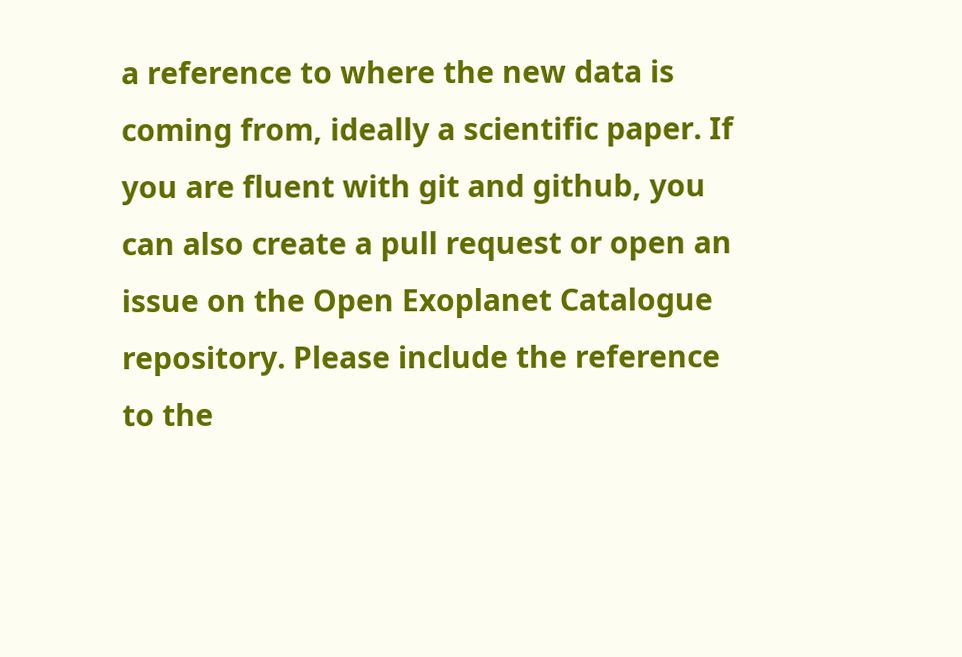a reference to where the new data is coming from, ideally a scientific paper. If you are fluent with git and github, you can also create a pull request or open an issue on the Open Exoplanet Catalogue repository. Please include the reference to the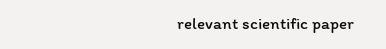relevant scientific paper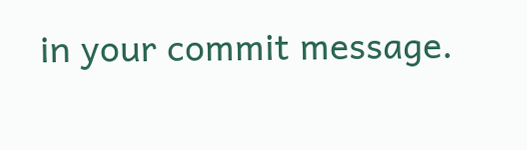in your commit message.